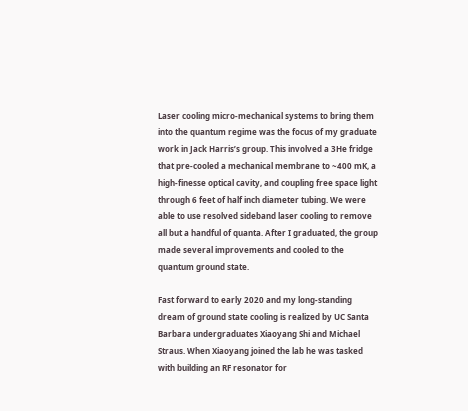Laser cooling micro-mechanical systems to bring them into the quantum regime was the focus of my graduate work in Jack Harris’s group. This involved a 3He fridge that pre-cooled a mechanical membrane to ~400 mK, a high-finesse optical cavity, and coupling free space light through 6 feet of half inch diameter tubing. We were able to use resolved sideband laser cooling to remove all but a handful of quanta. After I graduated, the group made several improvements and cooled to the quantum ground state.

Fast forward to early 2020 and my long-standing dream of ground state cooling is realized by UC Santa Barbara undergraduates Xiaoyang Shi and Michael Straus. When Xiaoyang joined the lab he was tasked with building an RF resonator for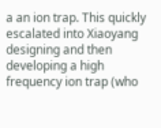a an ion trap. This quickly escalated into Xiaoyang designing and then developing a high frequency ion trap (who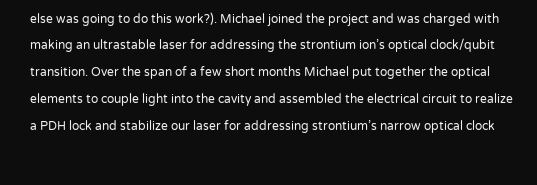else was going to do this work?). Michael joined the project and was charged with making an ultrastable laser for addressing the strontium ion’s optical clock/qubit transition. Over the span of a few short months Michael put together the optical elements to couple light into the cavity and assembled the electrical circuit to realize a PDH lock and stabilize our laser for addressing strontium’s narrow optical clock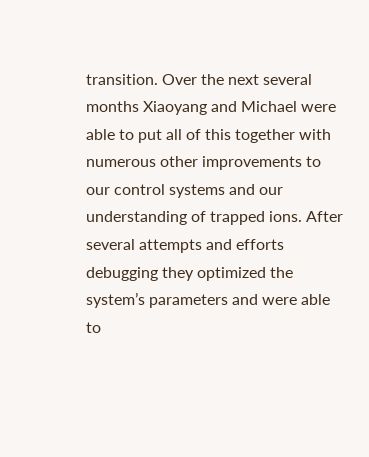transition. Over the next several months Xiaoyang and Michael were able to put all of this together with numerous other improvements to our control systems and our understanding of trapped ions. After several attempts and efforts debugging they optimized the system’s parameters and were able to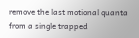remove the last motional quanta from a single trapped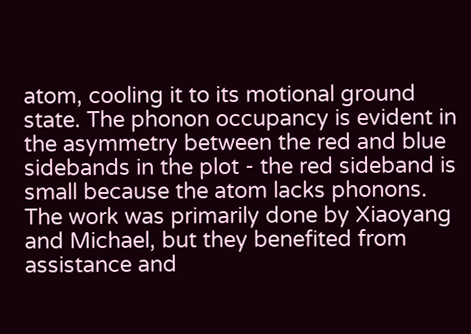atom, cooling it to its motional ground state. The phonon occupancy is evident in the asymmetry between the red and blue sidebands in the plot - the red sideband is small because the atom lacks phonons. The work was primarily done by Xiaoyang and Michael, but they benefited from assistance and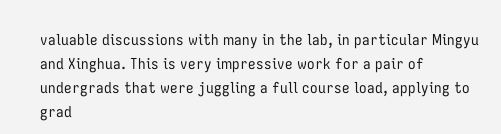valuable discussions with many in the lab, in particular Mingyu and Xinghua. This is very impressive work for a pair of undergrads that were juggling a full course load, applying to grad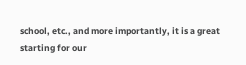school, etc., and more importantly, it is a great starting for our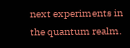next experiments in the quantum realm.